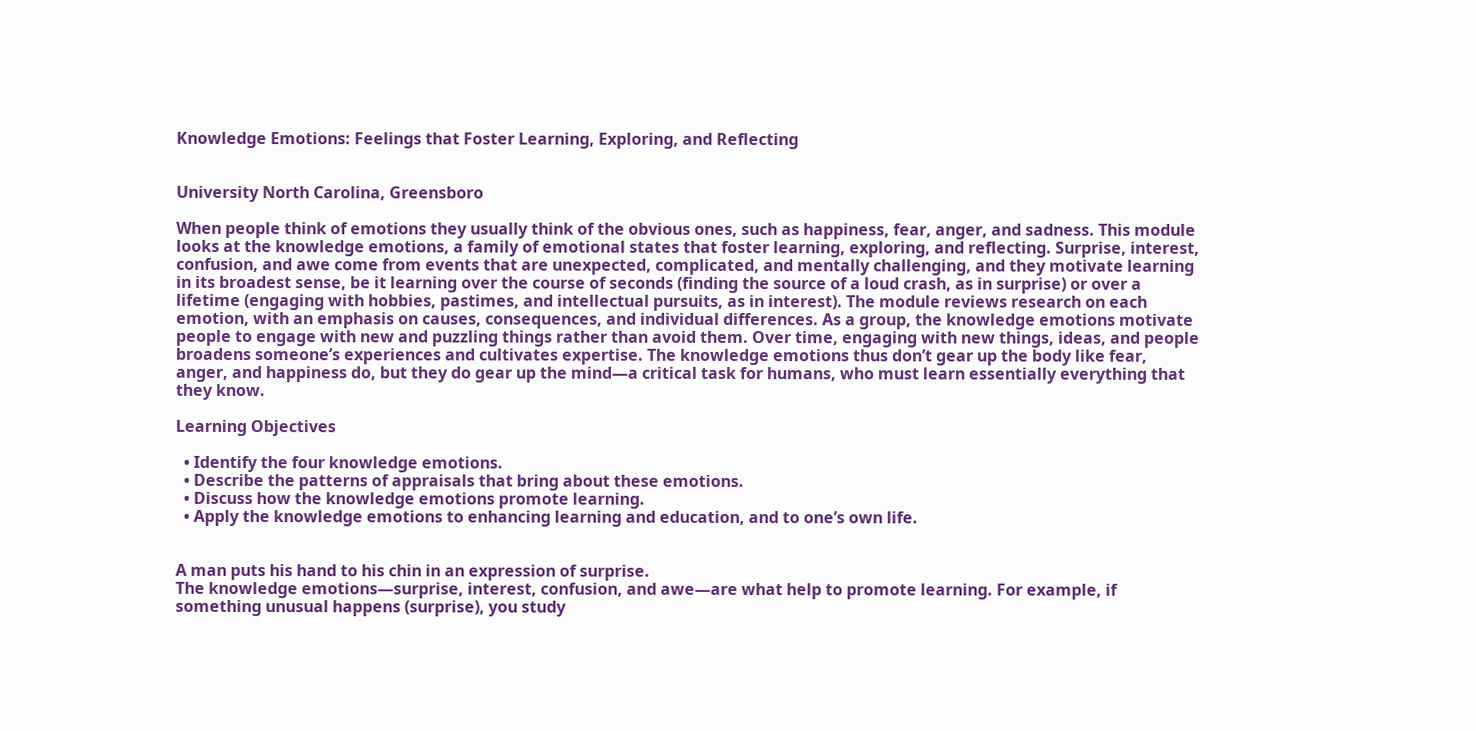Knowledge Emotions: Feelings that Foster Learning, Exploring, and Reflecting


University North Carolina, Greensboro

When people think of emotions they usually think of the obvious ones, such as happiness, fear, anger, and sadness. This module looks at the knowledge emotions, a family of emotional states that foster learning, exploring, and reflecting. Surprise, interest, confusion, and awe come from events that are unexpected, complicated, and mentally challenging, and they motivate learning in its broadest sense, be it learning over the course of seconds (finding the source of a loud crash, as in surprise) or over a lifetime (engaging with hobbies, pastimes, and intellectual pursuits, as in interest). The module reviews research on each emotion, with an emphasis on causes, consequences, and individual differences. As a group, the knowledge emotions motivate people to engage with new and puzzling things rather than avoid them. Over time, engaging with new things, ideas, and people broadens someone’s experiences and cultivates expertise. The knowledge emotions thus don’t gear up the body like fear, anger, and happiness do, but they do gear up the mind—a critical task for humans, who must learn essentially everything that they know.

Learning Objectives

  • Identify the four knowledge emotions.
  • Describe the patterns of appraisals that bring about these emotions.
  • Discuss how the knowledge emotions promote learning.
  • Apply the knowledge emotions to enhancing learning and education, and to one’s own life.


A man puts his hand to his chin in an expression of surprise.
The knowledge emotions—surprise, interest, confusion, and awe—are what help to promote learning. For example, if something unusual happens (surprise), you study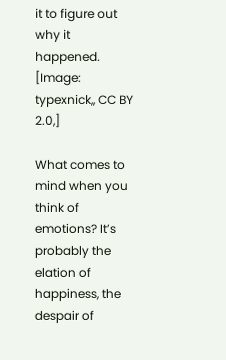it to figure out why it happened. [Image: typexnick,, CC BY 2.0,]

What comes to mind when you think of emotions? It’s probably the elation of happiness, the despair of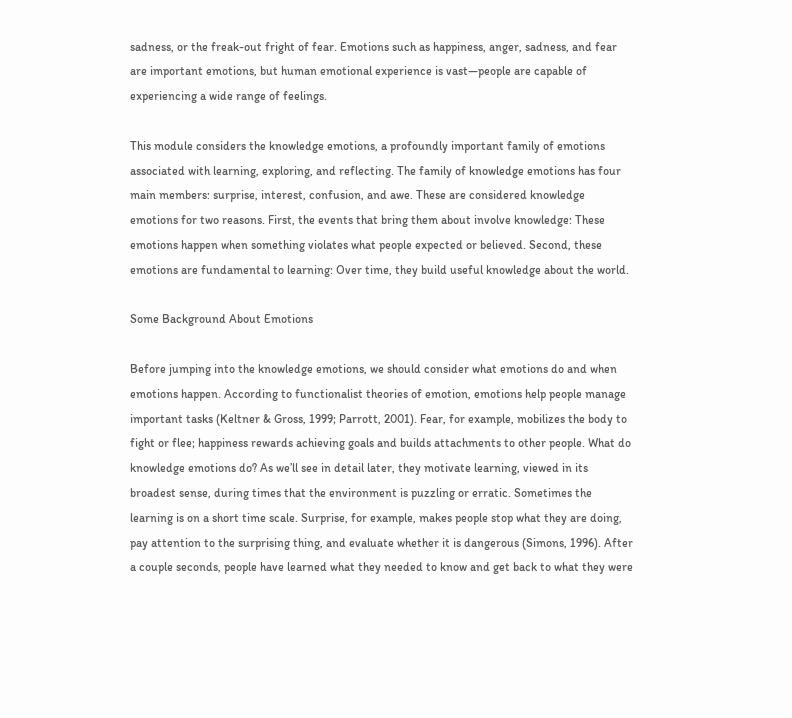sadness, or the freak-out fright of fear. Emotions such as happiness, anger, sadness, and fear are important emotions, but human emotional experience is vast—people are capable of experiencing a wide range of feelings.

This module considers the knowledge emotions, a profoundly important family of emotions associated with learning, exploring, and reflecting. The family of knowledge emotions has four main members: surprise, interest, confusion, and awe. These are considered knowledge emotions for two reasons. First, the events that bring them about involve knowledge: These emotions happen when something violates what people expected or believed. Second, these emotions are fundamental to learning: Over time, they build useful knowledge about the world.

Some Background About Emotions

Before jumping into the knowledge emotions, we should consider what emotions do and when emotions happen. According to functionalist theories of emotion, emotions help people manage important tasks (Keltner & Gross, 1999; Parrott, 2001). Fear, for example, mobilizes the body to fight or flee; happiness rewards achieving goals and builds attachments to other people. What do knowledge emotions do? As we’ll see in detail later, they motivate learning, viewed in its broadest sense, during times that the environment is puzzling or erratic. Sometimes the learning is on a short time scale. Surprise, for example, makes people stop what they are doing, pay attention to the surprising thing, and evaluate whether it is dangerous (Simons, 1996). After a couple seconds, people have learned what they needed to know and get back to what they were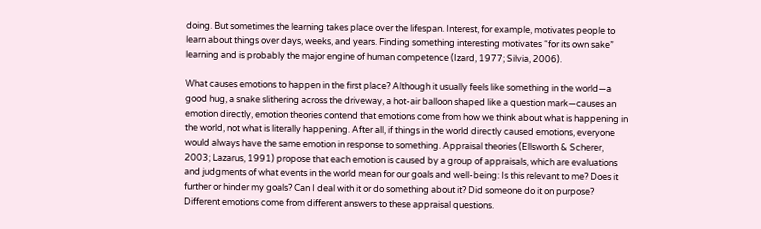doing. But sometimes the learning takes place over the lifespan. Interest, for example, motivates people to learn about things over days, weeks, and years. Finding something interesting motivates “for its own sake” learning and is probably the major engine of human competence (Izard, 1977; Silvia, 2006).

What causes emotions to happen in the first place? Although it usually feels like something in the world—a good hug, a snake slithering across the driveway, a hot-air balloon shaped like a question mark—causes an emotion directly, emotion theories contend that emotions come from how we think about what is happening in the world, not what is literally happening. After all, if things in the world directly caused emotions, everyone would always have the same emotion in response to something. Appraisal theories (Ellsworth & Scherer, 2003; Lazarus, 1991) propose that each emotion is caused by a group of appraisals, which are evaluations and judgments of what events in the world mean for our goals and well-being: Is this relevant to me? Does it further or hinder my goals? Can I deal with it or do something about it? Did someone do it on purpose? Different emotions come from different answers to these appraisal questions.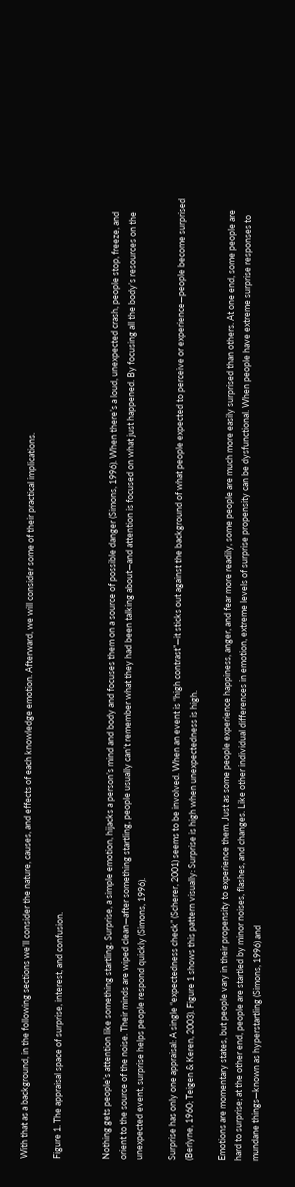With that as a background, in the following sections we’ll consider the nature, causes, and effects of each knowledge emotion. Afterward, we will consider some of their practical implications.

Figure 1. The appraisal space of surprise, interest, and confusion.


Nothing gets people’s attention like something startling. Surprise, a simple emotion, hijacks a person’s mind and body and focuses them on a source of possible danger (Simons, 1996). When there’s a loud, unexpected crash, people stop, freeze, and orient to the source of the noise. Their minds are wiped clean—after something startling, people usually can’t remember what they had been talking about—and attention is focused on what just happened. By focusing all the body’s resources on the unexpected event, surprise helps people respond quickly (Simons, 1996).

Surprise has only one appraisal: A single “expectedness check” (Scherer, 2001) seems to be involved. When an event is “high contrast”—it sticks out against the background of what people expected to perceive or experience—people become surprised (Berlyne, 1960; Teigen & Keren, 2003). Figure 1 shows this pattern visually: Surprise is high when unexpectedness is high.

Emotions are momentary states, but people vary in their propensity to experience them. Just as some people experience happiness, anger, and fear more readily, some people are much more easily surprised than others. At one end, some people are hard to surprise; at the other end, people are startled by minor noises, flashes, and changes. Like other individual differences in emotion, extreme levels of surprise propensity can be dysfunctional. When people have extreme surprise responses to mundane things—known as hyperstartling (Simons, 1996) and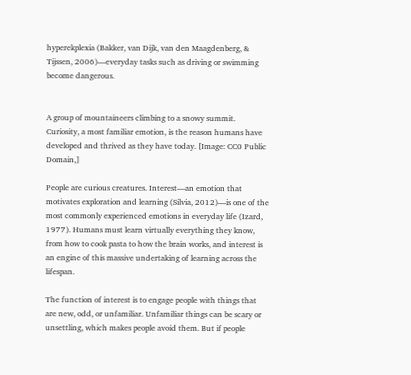hyperekplexia (Bakker, van Dijk, van den Maagdenberg, & Tijssen, 2006)—everyday tasks such as driving or swimming become dangerous.


A group of mountaineers climbing to a snowy summit.
Curiosity, a most familiar emotion, is the reason humans have developed and thrived as they have today. [Image: CC0 Public Domain,]

People are curious creatures. Interest—an emotion that motivates exploration and learning (Silvia, 2012)—is one of the most commonly experienced emotions in everyday life (Izard, 1977). Humans must learn virtually everything they know, from how to cook pasta to how the brain works, and interest is an engine of this massive undertaking of learning across the lifespan.

The function of interest is to engage people with things that are new, odd, or unfamiliar. Unfamiliar things can be scary or unsettling, which makes people avoid them. But if people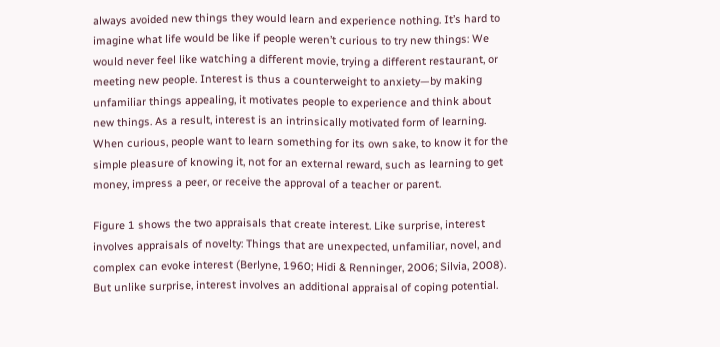always avoided new things they would learn and experience nothing. It’s hard to imagine what life would be like if people weren’t curious to try new things: We would never feel like watching a different movie, trying a different restaurant, or meeting new people. Interest is thus a counterweight to anxiety—by making unfamiliar things appealing, it motivates people to experience and think about new things. As a result, interest is an intrinsically motivated form of learning. When curious, people want to learn something for its own sake, to know it for the simple pleasure of knowing it, not for an external reward, such as learning to get money, impress a peer, or receive the approval of a teacher or parent.

Figure 1 shows the two appraisals that create interest. Like surprise, interest involves appraisals of novelty: Things that are unexpected, unfamiliar, novel, and complex can evoke interest (Berlyne, 1960; Hidi & Renninger, 2006; Silvia, 2008). But unlike surprise, interest involves an additional appraisal of coping potential.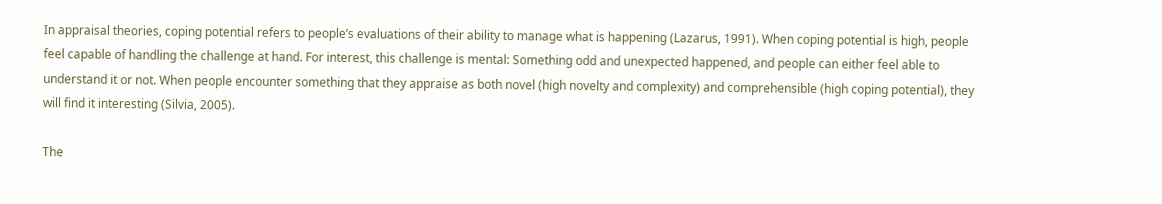In appraisal theories, coping potential refers to people’s evaluations of their ability to manage what is happening (Lazarus, 1991). When coping potential is high, people feel capable of handling the challenge at hand. For interest, this challenge is mental: Something odd and unexpected happened, and people can either feel able to understand it or not. When people encounter something that they appraise as both novel (high novelty and complexity) and comprehensible (high coping potential), they will find it interesting (Silvia, 2005).

The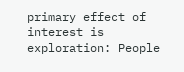primary effect of interest is exploration: People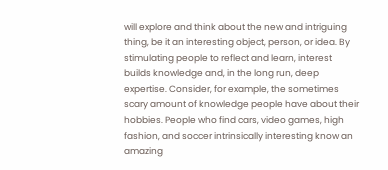will explore and think about the new and intriguing thing, be it an interesting object, person, or idea. By stimulating people to reflect and learn, interest builds knowledge and, in the long run, deep expertise. Consider, for example, the sometimes scary amount of knowledge people have about their hobbies. People who find cars, video games, high fashion, and soccer intrinsically interesting know an amazing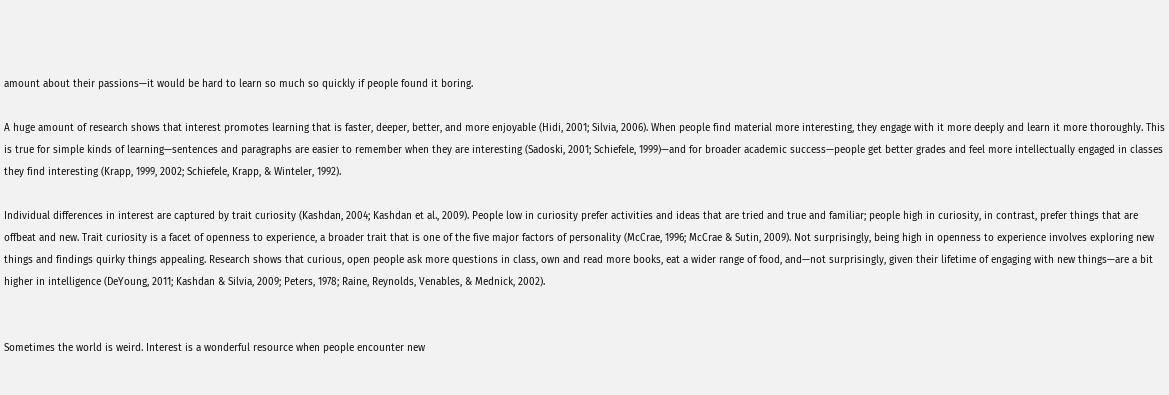amount about their passions—it would be hard to learn so much so quickly if people found it boring.

A huge amount of research shows that interest promotes learning that is faster, deeper, better, and more enjoyable (Hidi, 2001; Silvia, 2006). When people find material more interesting, they engage with it more deeply and learn it more thoroughly. This is true for simple kinds of learning—sentences and paragraphs are easier to remember when they are interesting (Sadoski, 2001; Schiefele, 1999)—and for broader academic success—people get better grades and feel more intellectually engaged in classes they find interesting (Krapp, 1999, 2002; Schiefele, Krapp, & Winteler, 1992).

Individual differences in interest are captured by trait curiosity (Kashdan, 2004; Kashdan et al., 2009). People low in curiosity prefer activities and ideas that are tried and true and familiar; people high in curiosity, in contrast, prefer things that are offbeat and new. Trait curiosity is a facet of openness to experience, a broader trait that is one of the five major factors of personality (McCrae, 1996; McCrae & Sutin, 2009). Not surprisingly, being high in openness to experience involves exploring new things and findings quirky things appealing. Research shows that curious, open people ask more questions in class, own and read more books, eat a wider range of food, and—not surprisingly, given their lifetime of engaging with new things—are a bit higher in intelligence (DeYoung, 2011; Kashdan & Silvia, 2009; Peters, 1978; Raine, Reynolds, Venables, & Mednick, 2002).


Sometimes the world is weird. Interest is a wonderful resource when people encounter new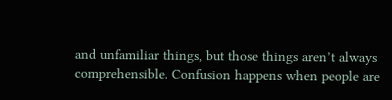and unfamiliar things, but those things aren’t always comprehensible. Confusion happens when people are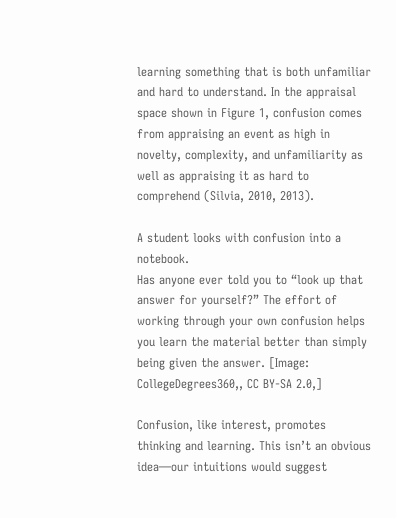learning something that is both unfamiliar and hard to understand. In the appraisal space shown in Figure 1, confusion comes from appraising an event as high in novelty, complexity, and unfamiliarity as well as appraising it as hard to comprehend (Silvia, 2010, 2013).

A student looks with confusion into a notebook.
Has anyone ever told you to “look up that answer for yourself?” The effort of working through your own confusion helps you learn the material better than simply being given the answer. [Image: CollegeDegrees360,, CC BY-SA 2.0,]

Confusion, like interest, promotes thinking and learning. This isn’t an obvious idea—our intuitions would suggest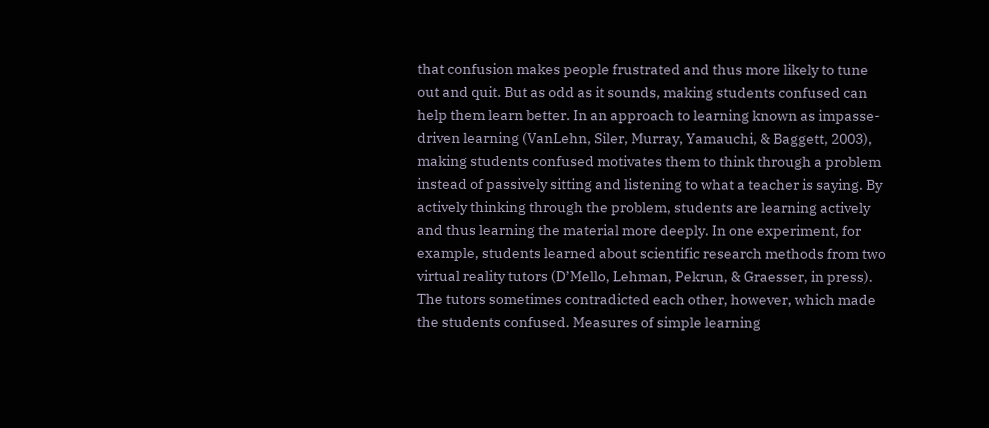that confusion makes people frustrated and thus more likely to tune out and quit. But as odd as it sounds, making students confused can help them learn better. In an approach to learning known as impasse-driven learning (VanLehn, Siler, Murray, Yamauchi, & Baggett, 2003), making students confused motivates them to think through a problem instead of passively sitting and listening to what a teacher is saying. By actively thinking through the problem, students are learning actively and thus learning the material more deeply. In one experiment, for example, students learned about scientific research methods from two virtual reality tutors (D’Mello, Lehman, Pekrun, & Graesser, in press). The tutors sometimes contradicted each other, however, which made the students confused. Measures of simple learning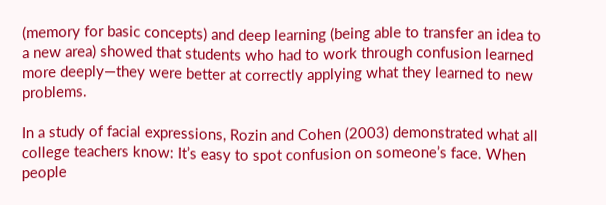(memory for basic concepts) and deep learning (being able to transfer an idea to a new area) showed that students who had to work through confusion learned more deeply—they were better at correctly applying what they learned to new problems.

In a study of facial expressions, Rozin and Cohen (2003) demonstrated what all college teachers know: It’s easy to spot confusion on someone’s face. When people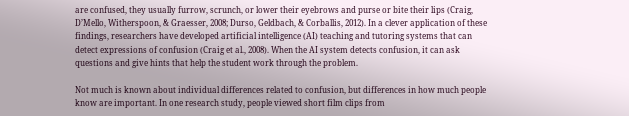are confused, they usually furrow, scrunch, or lower their eyebrows and purse or bite their lips (Craig, D’Mello, Witherspoon, & Graesser, 2008; Durso, Geldbach, & Corballis, 2012). In a clever application of these findings, researchers have developed artificial intelligence (AI) teaching and tutoring systems that can detect expressions of confusion (Craig et al., 2008). When the AI system detects confusion, it can ask questions and give hints that help the student work through the problem.

Not much is known about individual differences related to confusion, but differences in how much people know are important. In one research study, people viewed short film clips from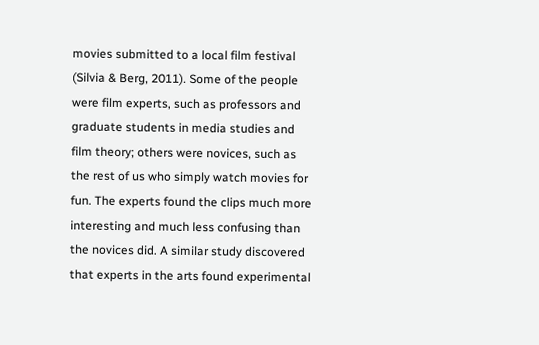movies submitted to a local film festival (Silvia & Berg, 2011). Some of the people were film experts, such as professors and graduate students in media studies and film theory; others were novices, such as the rest of us who simply watch movies for fun. The experts found the clips much more interesting and much less confusing than the novices did. A similar study discovered that experts in the arts found experimental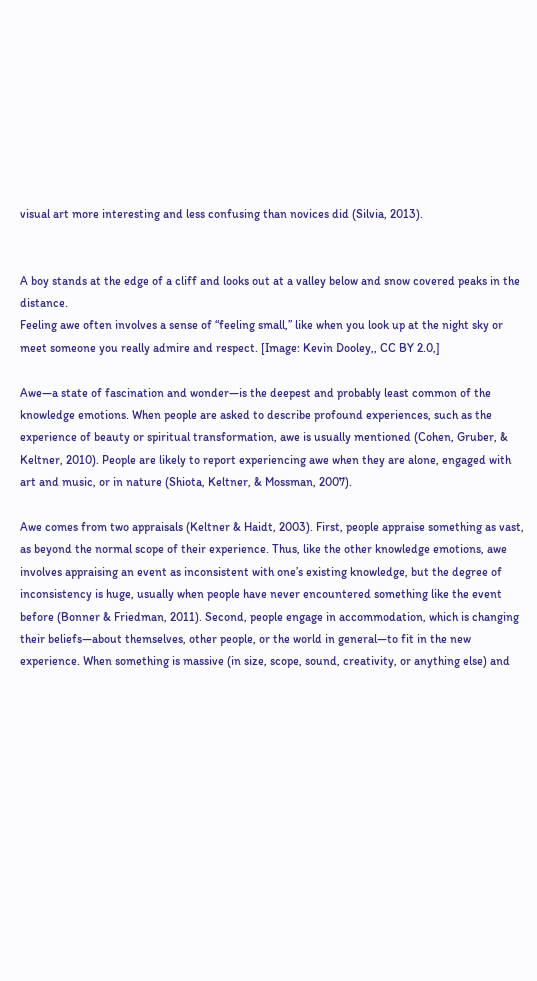visual art more interesting and less confusing than novices did (Silvia, 2013).


A boy stands at the edge of a cliff and looks out at a valley below and snow covered peaks in the distance.
Feeling awe often involves a sense of “feeling small,” like when you look up at the night sky or meet someone you really admire and respect. [Image: Kevin Dooley,, CC BY 2.0,]

Awe—a state of fascination and wonder—is the deepest and probably least common of the knowledge emotions. When people are asked to describe profound experiences, such as the experience of beauty or spiritual transformation, awe is usually mentioned (Cohen, Gruber, & Keltner, 2010). People are likely to report experiencing awe when they are alone, engaged with art and music, or in nature (Shiota, Keltner, & Mossman, 2007).

Awe comes from two appraisals (Keltner & Haidt, 2003). First, people appraise something as vast, as beyond the normal scope of their experience. Thus, like the other knowledge emotions, awe involves appraising an event as inconsistent with one’s existing knowledge, but the degree of inconsistency is huge, usually when people have never encountered something like the event before (Bonner & Friedman, 2011). Second, people engage in accommodation, which is changing their beliefs—about themselves, other people, or the world in general—to fit in the new experience. When something is massive (in size, scope, sound, creativity, or anything else) and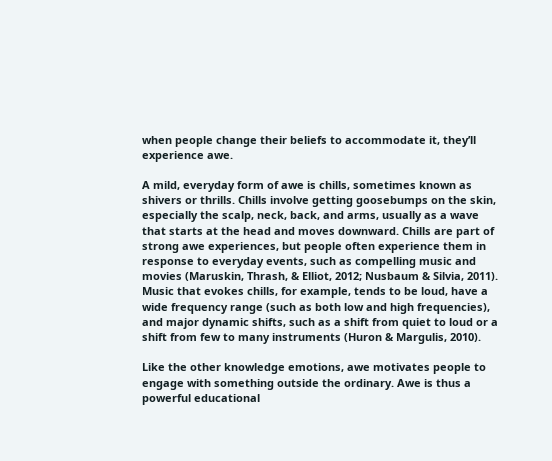when people change their beliefs to accommodate it, they’ll experience awe.

A mild, everyday form of awe is chills, sometimes known as shivers or thrills. Chills involve getting goosebumps on the skin, especially the scalp, neck, back, and arms, usually as a wave that starts at the head and moves downward. Chills are part of strong awe experiences, but people often experience them in response to everyday events, such as compelling music and movies (Maruskin, Thrash, & Elliot, 2012; Nusbaum & Silvia, 2011). Music that evokes chills, for example, tends to be loud, have a wide frequency range (such as both low and high frequencies), and major dynamic shifts, such as a shift from quiet to loud or a shift from few to many instruments (Huron & Margulis, 2010).

Like the other knowledge emotions, awe motivates people to engage with something outside the ordinary. Awe is thus a powerful educational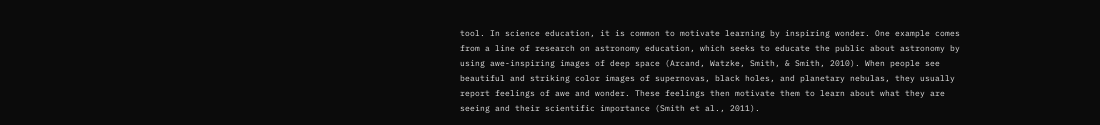tool. In science education, it is common to motivate learning by inspiring wonder. One example comes from a line of research on astronomy education, which seeks to educate the public about astronomy by using awe-inspiring images of deep space (Arcand, Watzke, Smith, & Smith, 2010). When people see beautiful and striking color images of supernovas, black holes, and planetary nebulas, they usually report feelings of awe and wonder. These feelings then motivate them to learn about what they are seeing and their scientific importance (Smith et al., 2011).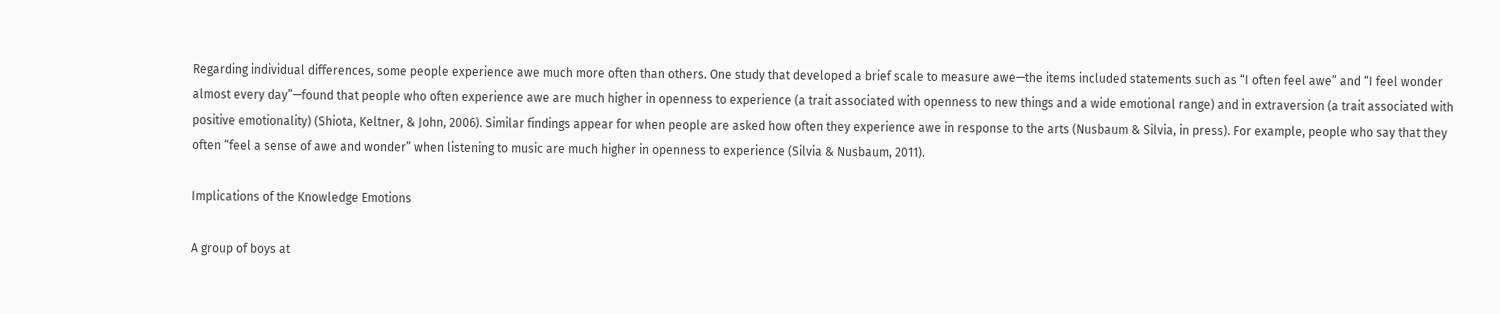Regarding individual differences, some people experience awe much more often than others. One study that developed a brief scale to measure awe—the items included statements such as “I often feel awe” and “I feel wonder almost every day”—found that people who often experience awe are much higher in openness to experience (a trait associated with openness to new things and a wide emotional range) and in extraversion (a trait associated with positive emotionality) (Shiota, Keltner, & John, 2006). Similar findings appear for when people are asked how often they experience awe in response to the arts (Nusbaum & Silvia, in press). For example, people who say that they often “feel a sense of awe and wonder” when listening to music are much higher in openness to experience (Silvia & Nusbaum, 2011).

Implications of the Knowledge Emotions

A group of boys at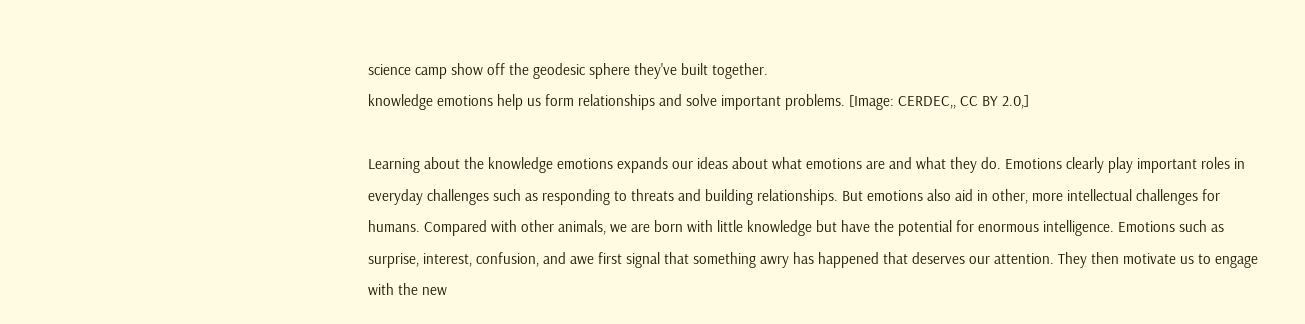science camp show off the geodesic sphere they've built together.
knowledge emotions help us form relationships and solve important problems. [Image: CERDEC,, CC BY 2.0,]

Learning about the knowledge emotions expands our ideas about what emotions are and what they do. Emotions clearly play important roles in everyday challenges such as responding to threats and building relationships. But emotions also aid in other, more intellectual challenges for humans. Compared with other animals, we are born with little knowledge but have the potential for enormous intelligence. Emotions such as surprise, interest, confusion, and awe first signal that something awry has happened that deserves our attention. They then motivate us to engage with the new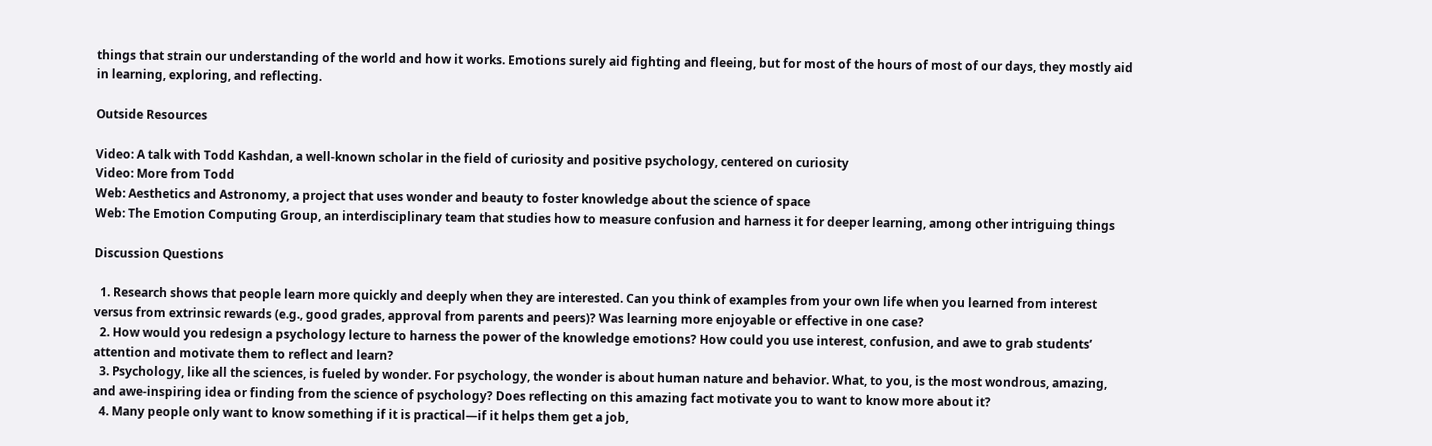things that strain our understanding of the world and how it works. Emotions surely aid fighting and fleeing, but for most of the hours of most of our days, they mostly aid in learning, exploring, and reflecting.

Outside Resources

Video: A talk with Todd Kashdan, a well-known scholar in the field of curiosity and positive psychology, centered on curiosity
Video: More from Todd
Web: Aesthetics and Astronomy, a project that uses wonder and beauty to foster knowledge about the science of space
Web: The Emotion Computing Group, an interdisciplinary team that studies how to measure confusion and harness it for deeper learning, among other intriguing things

Discussion Questions

  1. Research shows that people learn more quickly and deeply when they are interested. Can you think of examples from your own life when you learned from interest versus from extrinsic rewards (e.g., good grades, approval from parents and peers)? Was learning more enjoyable or effective in one case?
  2. How would you redesign a psychology lecture to harness the power of the knowledge emotions? How could you use interest, confusion, and awe to grab students’ attention and motivate them to reflect and learn?
  3. Psychology, like all the sciences, is fueled by wonder. For psychology, the wonder is about human nature and behavior. What, to you, is the most wondrous, amazing, and awe-inspiring idea or finding from the science of psychology? Does reflecting on this amazing fact motivate you to want to know more about it?
  4. Many people only want to know something if it is practical—if it helps them get a job,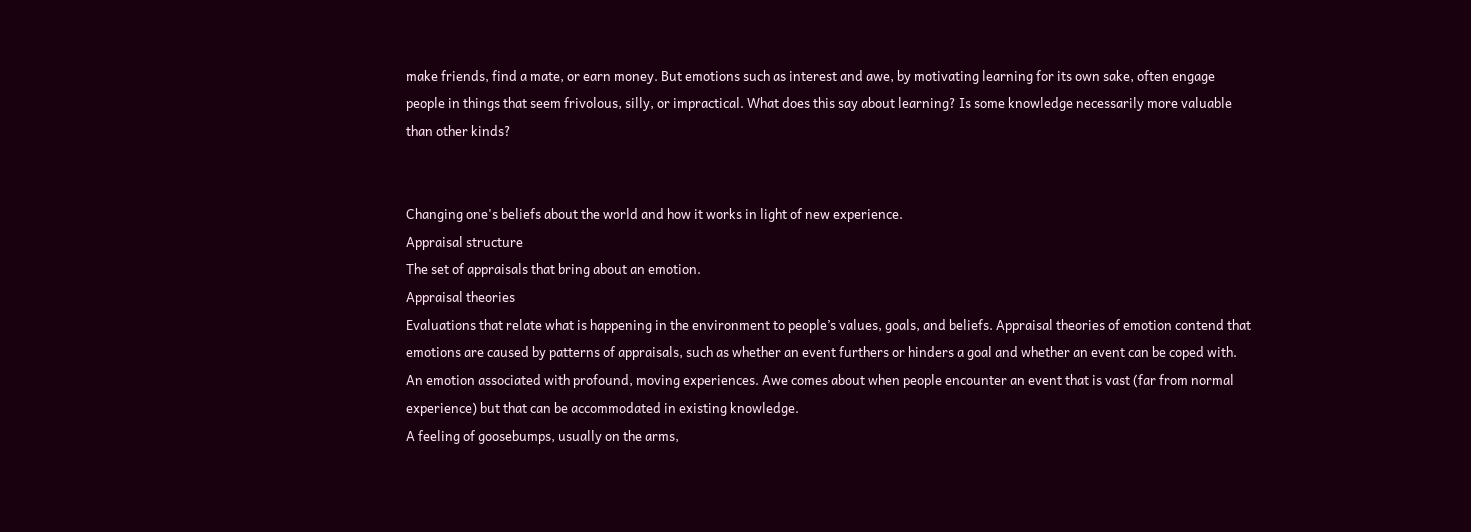make friends, find a mate, or earn money. But emotions such as interest and awe, by motivating learning for its own sake, often engage people in things that seem frivolous, silly, or impractical. What does this say about learning? Is some knowledge necessarily more valuable than other kinds?


Changing one's beliefs about the world and how it works in light of new experience.
Appraisal structure
The set of appraisals that bring about an emotion.
Appraisal theories
Evaluations that relate what is happening in the environment to people’s values, goals, and beliefs. Appraisal theories of emotion contend that emotions are caused by patterns of appraisals, such as whether an event furthers or hinders a goal and whether an event can be coped with.
An emotion associated with profound, moving experiences. Awe comes about when people encounter an event that is vast (far from normal experience) but that can be accommodated in existing knowledge.
A feeling of goosebumps, usually on the arms,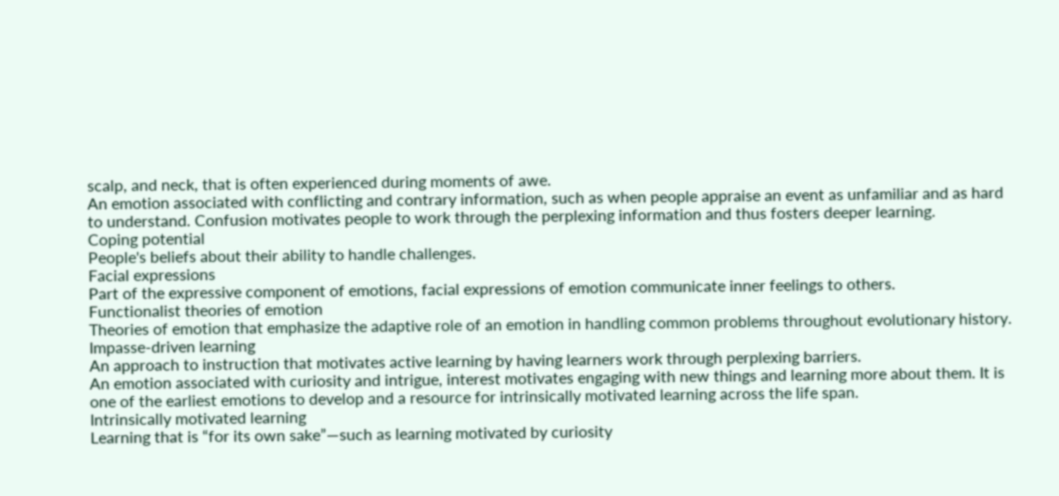scalp, and neck, that is often experienced during moments of awe.
An emotion associated with conflicting and contrary information, such as when people appraise an event as unfamiliar and as hard to understand. Confusion motivates people to work through the perplexing information and thus fosters deeper learning.
Coping potential
People's beliefs about their ability to handle challenges.
Facial expressions
Part of the expressive component of emotions, facial expressions of emotion communicate inner feelings to others.
Functionalist theories of emotion
Theories of emotion that emphasize the adaptive role of an emotion in handling common problems throughout evolutionary history.
Impasse-driven learning
An approach to instruction that motivates active learning by having learners work through perplexing barriers.
An emotion associated with curiosity and intrigue, interest motivates engaging with new things and learning more about them. It is one of the earliest emotions to develop and a resource for intrinsically motivated learning across the life span.
Intrinsically motivated learning
Learning that is “for its own sake”—such as learning motivated by curiosity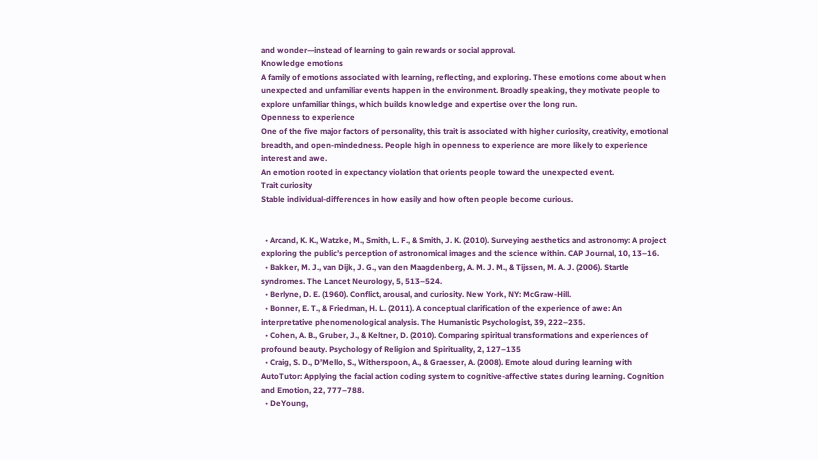and wonder—instead of learning to gain rewards or social approval.
Knowledge emotions
A family of emotions associated with learning, reflecting, and exploring. These emotions come about when unexpected and unfamiliar events happen in the environment. Broadly speaking, they motivate people to explore unfamiliar things, which builds knowledge and expertise over the long run.
Openness to experience
One of the five major factors of personality, this trait is associated with higher curiosity, creativity, emotional breadth, and open-mindedness. People high in openness to experience are more likely to experience interest and awe.
An emotion rooted in expectancy violation that orients people toward the unexpected event.
Trait curiosity
Stable individual-differences in how easily and how often people become curious.


  • Arcand, K. K., Watzke, M., Smith, L. F., & Smith, J. K. (2010). Surveying aesthetics and astronomy: A project exploring the public’s perception of astronomical images and the science within. CAP Journal, 10, 13–16.
  • Bakker, M. J., van Dijk, J. G., van den Maagdenberg, A. M. J. M., & Tijssen, M. A. J. (2006). Startle syndromes. The Lancet Neurology, 5, 513–524.
  • Berlyne, D. E. (1960). Conflict, arousal, and curiosity. New York, NY: McGraw-Hill.
  • Bonner, E. T., & Friedman, H. L. (2011). A conceptual clarification of the experience of awe: An interpretative phenomenological analysis. The Humanistic Psychologist, 39, 222–235.
  • Cohen, A. B., Gruber, J., & Keltner, D. (2010). Comparing spiritual transformations and experiences of profound beauty. Psychology of Religion and Spirituality, 2, 127–135
  • Craig, S. D., D’Mello, S., Witherspoon, A., & Graesser, A. (2008). Emote aloud during learning with AutoTutor: Applying the facial action coding system to cognitive-affective states during learning. Cognition and Emotion, 22, 777–788.
  • DeYoung,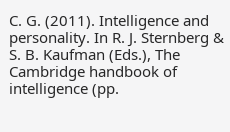C. G. (2011). Intelligence and personality. In R. J. Sternberg & S. B. Kaufman (Eds.), The Cambridge handbook of intelligence (pp.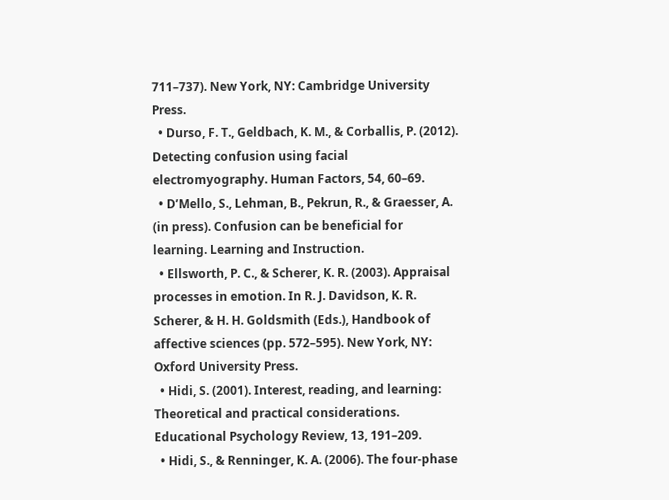711–737). New York, NY: Cambridge University Press.
  • Durso, F. T., Geldbach, K. M., & Corballis, P. (2012). Detecting confusion using facial electromyography. Human Factors, 54, 60–69.
  • D’Mello, S., Lehman, B., Pekrun, R., & Graesser, A. (in press). Confusion can be beneficial for learning. Learning and Instruction.
  • Ellsworth, P. C., & Scherer, K. R. (2003). Appraisal processes in emotion. In R. J. Davidson, K. R. Scherer, & H. H. Goldsmith (Eds.), Handbook of affective sciences (pp. 572–595). New York, NY: Oxford University Press.
  • Hidi, S. (2001). Interest, reading, and learning: Theoretical and practical considerations. Educational Psychology Review, 13, 191–209.
  • Hidi, S., & Renninger, K. A. (2006). The four-phase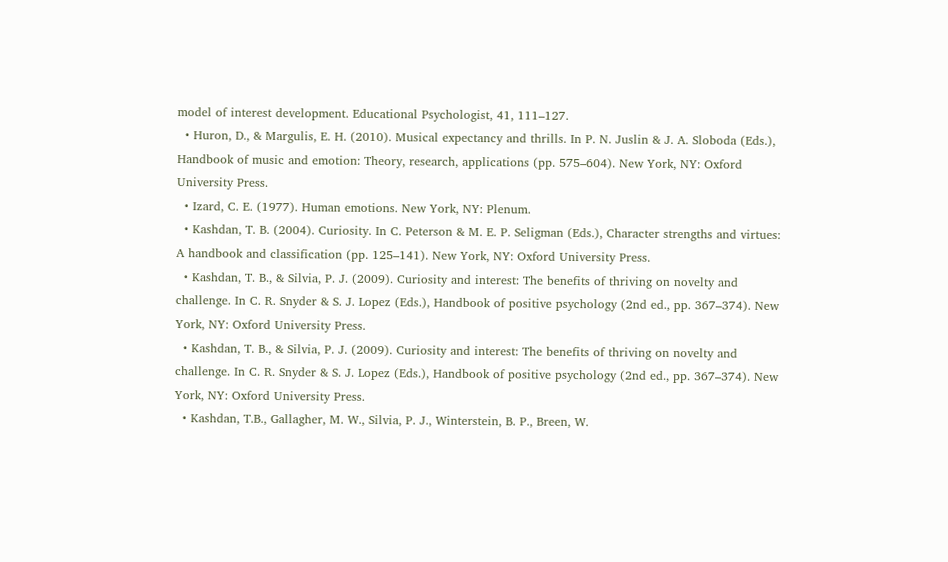model of interest development. Educational Psychologist, 41, 111–127.
  • Huron, D., & Margulis, E. H. (2010). Musical expectancy and thrills. In P. N. Juslin & J. A. Sloboda (Eds.), Handbook of music and emotion: Theory, research, applications (pp. 575–604). New York, NY: Oxford University Press.
  • Izard, C. E. (1977). Human emotions. New York, NY: Plenum.
  • Kashdan, T. B. (2004). Curiosity. In C. Peterson & M. E. P. Seligman (Eds.), Character strengths and virtues: A handbook and classification (pp. 125–141). New York, NY: Oxford University Press.
  • Kashdan, T. B., & Silvia, P. J. (2009). Curiosity and interest: The benefits of thriving on novelty and challenge. In C. R. Snyder & S. J. Lopez (Eds.), Handbook of positive psychology (2nd ed., pp. 367–374). New York, NY: Oxford University Press.
  • Kashdan, T. B., & Silvia, P. J. (2009). Curiosity and interest: The benefits of thriving on novelty and challenge. In C. R. Snyder & S. J. Lopez (Eds.), Handbook of positive psychology (2nd ed., pp. 367–374). New York, NY: Oxford University Press.
  • Kashdan, T.B., Gallagher, M. W., Silvia, P. J., Winterstein, B. P., Breen, W.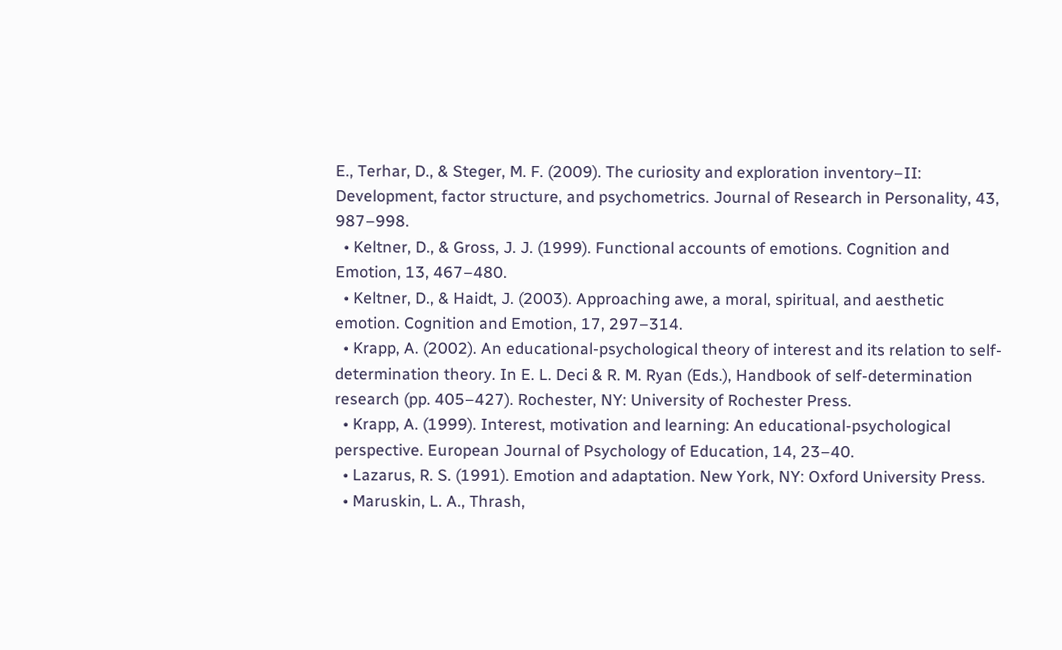E., Terhar, D., & Steger, M. F. (2009). The curiosity and exploration inventory–II: Development, factor structure, and psychometrics. Journal of Research in Personality, 43, 987–998.
  • Keltner, D., & Gross, J. J. (1999). Functional accounts of emotions. Cognition and Emotion, 13, 467–480.
  • Keltner, D., & Haidt, J. (2003). Approaching awe, a moral, spiritual, and aesthetic emotion. Cognition and Emotion, 17, 297–314.
  • Krapp, A. (2002). An educational-psychological theory of interest and its relation to self-determination theory. In E. L. Deci & R. M. Ryan (Eds.), Handbook of self-determination research (pp. 405–427). Rochester, NY: University of Rochester Press.
  • Krapp, A. (1999). Interest, motivation and learning: An educational-psychological perspective. European Journal of Psychology of Education, 14, 23–40.
  • Lazarus, R. S. (1991). Emotion and adaptation. New York, NY: Oxford University Press.
  • Maruskin, L. A., Thrash,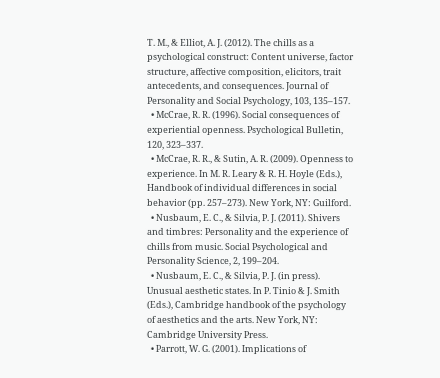T. M., & Elliot, A. J. (2012). The chills as a psychological construct: Content universe, factor structure, affective composition, elicitors, trait antecedents, and consequences. Journal of Personality and Social Psychology, 103, 135–157.
  • McCrae, R. R. (1996). Social consequences of experiential openness. Psychological Bulletin, 120, 323–337.
  • McCrae, R. R., & Sutin, A. R. (2009). Openness to experience. In M. R. Leary & R. H. Hoyle (Eds.), Handbook of individual differences in social behavior (pp. 257–273). New York, NY: Guilford.
  • Nusbaum, E. C., & Silvia, P. J. (2011). Shivers and timbres: Personality and the experience of chills from music. Social Psychological and Personality Science, 2, 199–204.
  • Nusbaum, E. C., & Silvia, P. J. (in press). Unusual aesthetic states. In P. Tinio & J. Smith (Eds.), Cambridge handbook of the psychology of aesthetics and the arts. New York, NY: Cambridge University Press.
  • Parrott, W. G. (2001). Implications of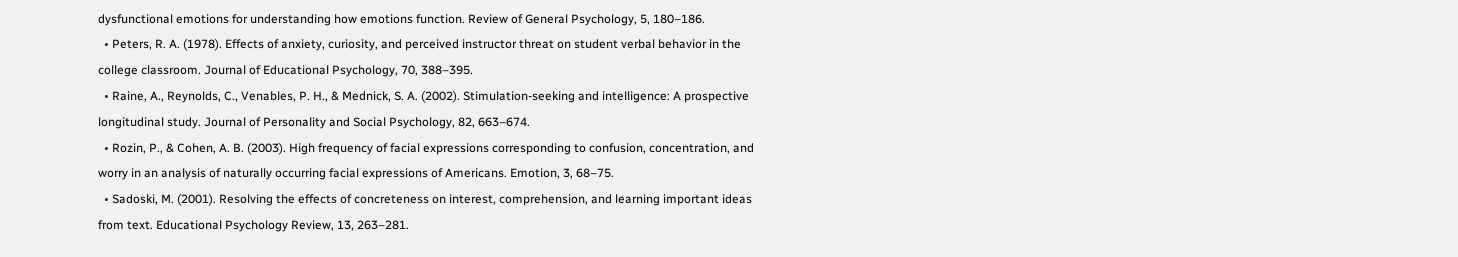dysfunctional emotions for understanding how emotions function. Review of General Psychology, 5, 180–186.
  • Peters, R. A. (1978). Effects of anxiety, curiosity, and perceived instructor threat on student verbal behavior in the college classroom. Journal of Educational Psychology, 70, 388–395.
  • Raine, A., Reynolds, C., Venables, P. H., & Mednick, S. A. (2002). Stimulation-seeking and intelligence: A prospective longitudinal study. Journal of Personality and Social Psychology, 82, 663–674.
  • Rozin, P., & Cohen, A. B. (2003). High frequency of facial expressions corresponding to confusion, concentration, and worry in an analysis of naturally occurring facial expressions of Americans. Emotion, 3, 68–75.
  • Sadoski, M. (2001). Resolving the effects of concreteness on interest, comprehension, and learning important ideas from text. Educational Psychology Review, 13, 263–281.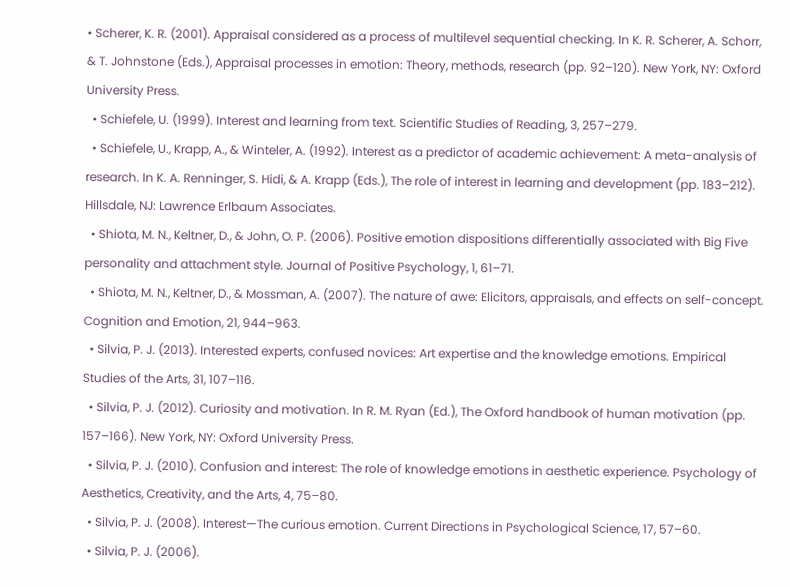• Scherer, K. R. (2001). Appraisal considered as a process of multilevel sequential checking. In K. R. Scherer, A. Schorr, & T. Johnstone (Eds.), Appraisal processes in emotion: Theory, methods, research (pp. 92–120). New York, NY: Oxford University Press.
  • Schiefele, U. (1999). Interest and learning from text. Scientific Studies of Reading, 3, 257–279.
  • Schiefele, U., Krapp, A., & Winteler, A. (1992). Interest as a predictor of academic achievement: A meta-analysis of research. In K. A. Renninger, S. Hidi, & A. Krapp (Eds.), The role of interest in learning and development (pp. 183–212). Hillsdale, NJ: Lawrence Erlbaum Associates.
  • Shiota, M. N., Keltner, D., & John, O. P. (2006). Positive emotion dispositions differentially associated with Big Five personality and attachment style. Journal of Positive Psychology, 1, 61–71.
  • Shiota, M. N., Keltner, D., & Mossman, A. (2007). The nature of awe: Elicitors, appraisals, and effects on self-concept. Cognition and Emotion, 21, 944–963.
  • Silvia, P. J. (2013). Interested experts, confused novices: Art expertise and the knowledge emotions. Empirical Studies of the Arts, 31, 107–116.
  • Silvia, P. J. (2012). Curiosity and motivation. In R. M. Ryan (Ed.), The Oxford handbook of human motivation (pp. 157–166). New York, NY: Oxford University Press.
  • Silvia, P. J. (2010). Confusion and interest: The role of knowledge emotions in aesthetic experience. Psychology of Aesthetics, Creativity, and the Arts, 4, 75–80.
  • Silvia, P. J. (2008). Interest—The curious emotion. Current Directions in Psychological Science, 17, 57–60.
  • Silvia, P. J. (2006).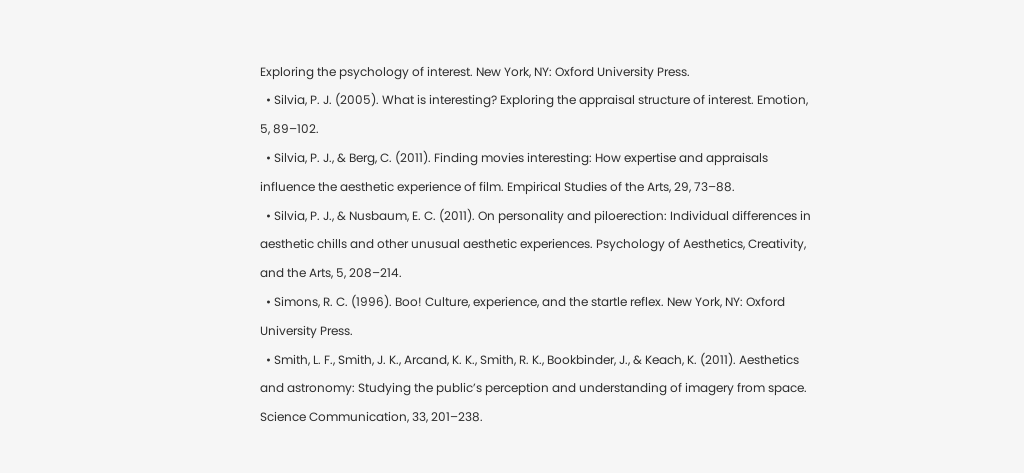Exploring the psychology of interest. New York, NY: Oxford University Press.
  • Silvia, P. J. (2005). What is interesting? Exploring the appraisal structure of interest. Emotion, 5, 89–102.
  • Silvia, P. J., & Berg, C. (2011). Finding movies interesting: How expertise and appraisals influence the aesthetic experience of film. Empirical Studies of the Arts, 29, 73–88.
  • Silvia, P. J., & Nusbaum, E. C. (2011). On personality and piloerection: Individual differences in aesthetic chills and other unusual aesthetic experiences. Psychology of Aesthetics, Creativity, and the Arts, 5, 208–214.
  • Simons, R. C. (1996). Boo! Culture, experience, and the startle reflex. New York, NY: Oxford University Press.
  • Smith, L. F., Smith, J. K., Arcand, K. K., Smith, R. K., Bookbinder, J., & Keach, K. (2011). Aesthetics and astronomy: Studying the public’s perception and understanding of imagery from space. Science Communication, 33, 201–238.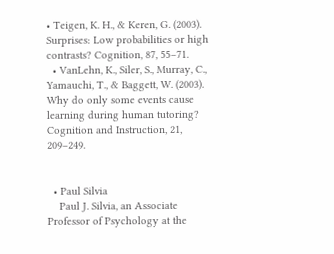• Teigen, K. H., & Keren, G. (2003). Surprises: Low probabilities or high contrasts? Cognition, 87, 55–71.
  • VanLehn, K., Siler, S., Murray, C., Yamauchi, T., & Baggett, W. (2003). Why do only some events cause learning during human tutoring? Cognition and Instruction, 21, 209–249.


  • Paul Silvia
    Paul J. Silvia, an Associate Professor of Psychology at the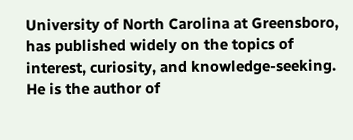University of North Carolina at Greensboro, has published widely on the topics of interest, curiosity, and knowledge-seeking. He is the author of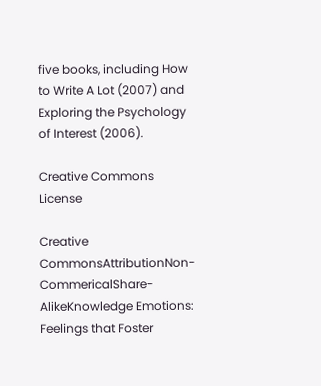five books, including How to Write A Lot (2007) and Exploring the Psychology of Interest (2006).

Creative Commons License

Creative CommonsAttributionNon-CommericalShare-AlikeKnowledge Emotions: Feelings that Foster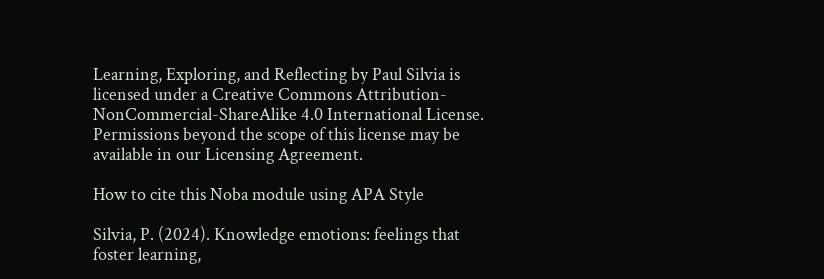Learning, Exploring, and Reflecting by Paul Silvia is licensed under a Creative Commons Attribution-NonCommercial-ShareAlike 4.0 International License. Permissions beyond the scope of this license may be available in our Licensing Agreement.

How to cite this Noba module using APA Style

Silvia, P. (2024). Knowledge emotions: feelings that foster learning,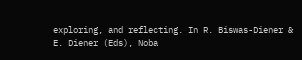exploring, and reflecting. In R. Biswas-Diener & E. Diener (Eds), Noba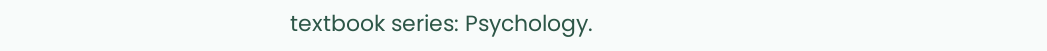textbook series: Psychology.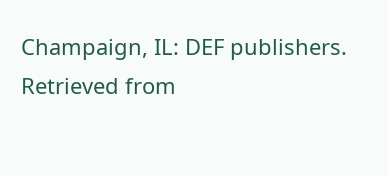Champaign, IL: DEF publishers. Retrieved from